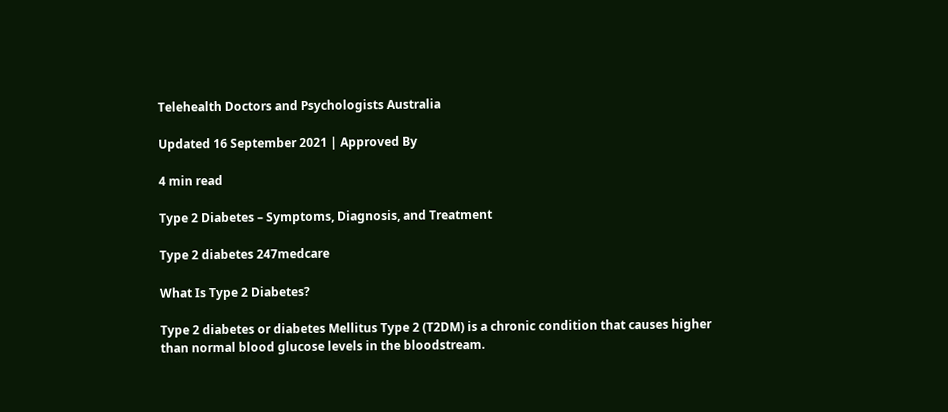Telehealth Doctors and Psychologists Australia

Updated 16 September 2021 | Approved By

4 min read

Type 2 Diabetes – Symptoms, Diagnosis, and Treatment

Type 2 diabetes 247medcare

What Is Type 2 Diabetes?

Type 2 diabetes or diabetes Mellitus Type 2 (T2DM) is a chronic condition that causes higher than normal blood glucose levels in the bloodstream.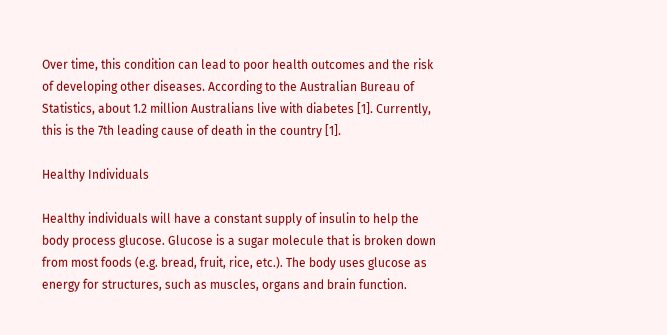Over time, this condition can lead to poor health outcomes and the risk of developing other diseases. According to the Australian Bureau of Statistics, about 1.2 million Australians live with diabetes [1]. Currently, this is the 7th leading cause of death in the country [1].

Healthy Individuals

Healthy individuals will have a constant supply of insulin to help the body process glucose. Glucose is a sugar molecule that is broken down from most foods (e.g. bread, fruit, rice, etc.). The body uses glucose as energy for structures, such as muscles, organs and brain function.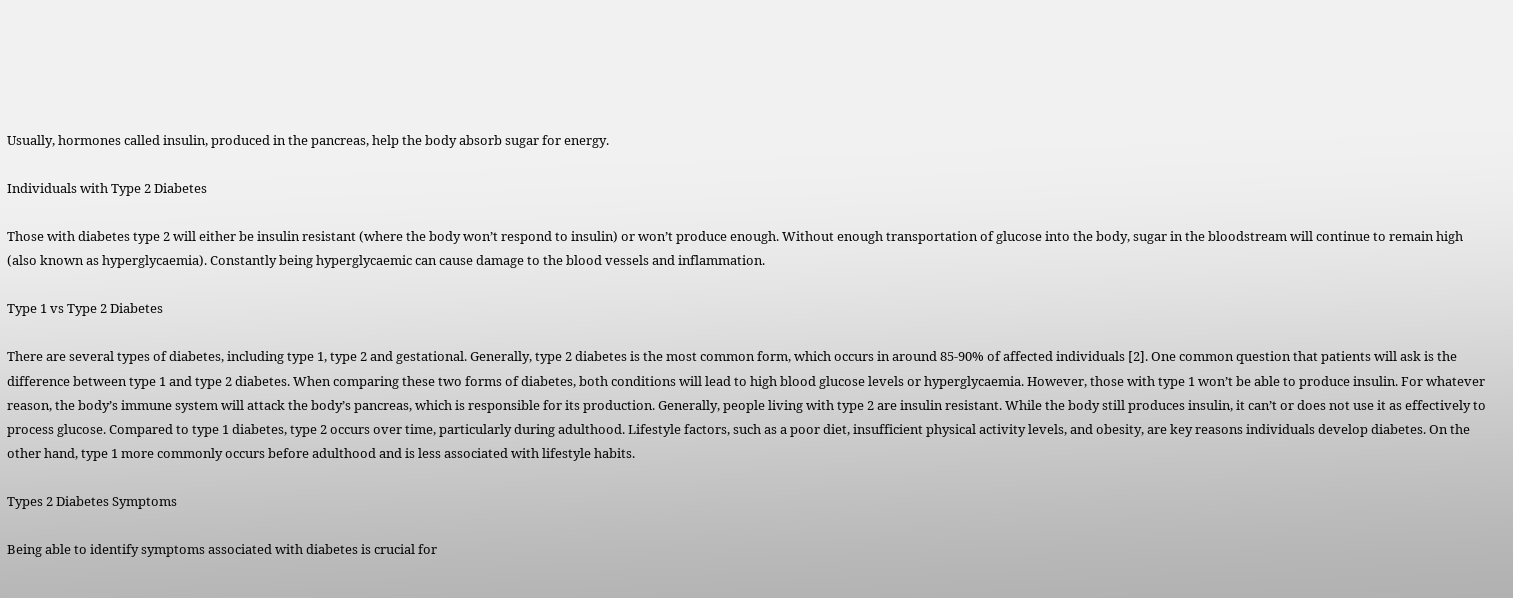Usually, hormones called insulin, produced in the pancreas, help the body absorb sugar for energy.

Individuals with Type 2 Diabetes

Those with diabetes type 2 will either be insulin resistant (where the body won’t respond to insulin) or won’t produce enough. Without enough transportation of glucose into the body, sugar in the bloodstream will continue to remain high (also known as hyperglycaemia). Constantly being hyperglycaemic can cause damage to the blood vessels and inflammation.

Type 1 vs Type 2 Diabetes

There are several types of diabetes, including type 1, type 2 and gestational. Generally, type 2 diabetes is the most common form, which occurs in around 85-90% of affected individuals [2]. One common question that patients will ask is the difference between type 1 and type 2 diabetes. When comparing these two forms of diabetes, both conditions will lead to high blood glucose levels or hyperglycaemia. However, those with type 1 won’t be able to produce insulin. For whatever reason, the body’s immune system will attack the body’s pancreas, which is responsible for its production. Generally, people living with type 2 are insulin resistant. While the body still produces insulin, it can’t or does not use it as effectively to process glucose. Compared to type 1 diabetes, type 2 occurs over time, particularly during adulthood. Lifestyle factors, such as a poor diet, insufficient physical activity levels, and obesity, are key reasons individuals develop diabetes. On the other hand, type 1 more commonly occurs before adulthood and is less associated with lifestyle habits.

Types 2 Diabetes Symptoms

Being able to identify symptoms associated with diabetes is crucial for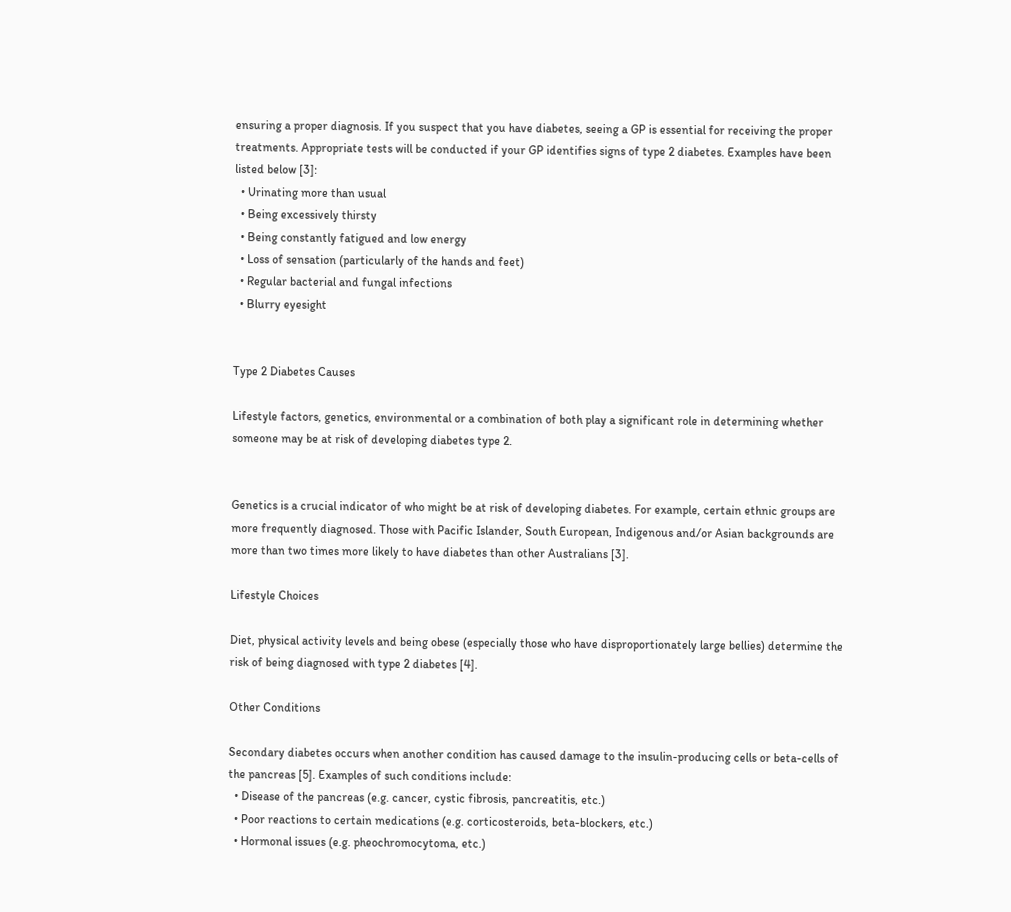ensuring a proper diagnosis. If you suspect that you have diabetes, seeing a GP is essential for receiving the proper treatments. Appropriate tests will be conducted if your GP identifies signs of type 2 diabetes. Examples have been listed below [3]:
  • Urinating more than usual
  • Being excessively thirsty
  • Being constantly fatigued and low energy
  • Loss of sensation (particularly of the hands and feet)
  • Regular bacterial and fungal infections
  • Blurry eyesight


Type 2 Diabetes Causes

Lifestyle factors, genetics, environmental or a combination of both play a significant role in determining whether someone may be at risk of developing diabetes type 2.


Genetics is a crucial indicator of who might be at risk of developing diabetes. For example, certain ethnic groups are more frequently diagnosed. Those with Pacific Islander, South European, Indigenous and/or Asian backgrounds are more than two times more likely to have diabetes than other Australians [3].

Lifestyle Choices

Diet, physical activity levels and being obese (especially those who have disproportionately large bellies) determine the risk of being diagnosed with type 2 diabetes [4].

Other Conditions

Secondary diabetes occurs when another condition has caused damage to the insulin-producing cells or beta-cells of the pancreas [5]. Examples of such conditions include:
  • Disease of the pancreas (e.g. cancer, cystic fibrosis, pancreatitis, etc.)
  • Poor reactions to certain medications (e.g. corticosteroids, beta-blockers, etc.)
  • Hormonal issues (e.g. pheochromocytoma, etc.)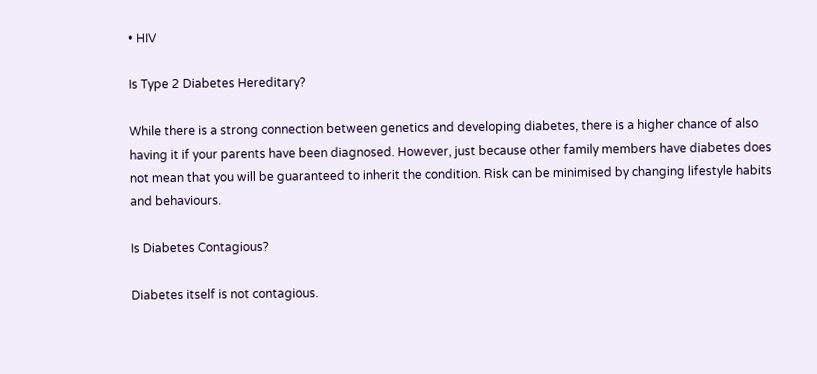• HIV

Is Type 2 Diabetes Hereditary?

While there is a strong connection between genetics and developing diabetes, there is a higher chance of also having it if your parents have been diagnosed. However, just because other family members have diabetes does not mean that you will be guaranteed to inherit the condition. Risk can be minimised by changing lifestyle habits and behaviours.

Is Diabetes Contagious?

Diabetes itself is not contagious.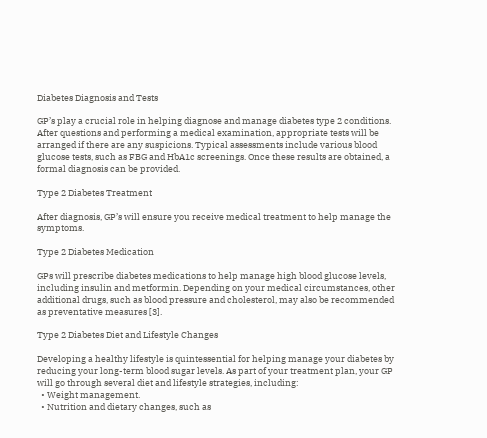Diabetes Diagnosis and Tests

GP’s play a crucial role in helping diagnose and manage diabetes type 2 conditions. After questions and performing a medical examination, appropriate tests will be arranged if there are any suspicions. Typical assessments include various blood glucose tests, such as FBG and HbA1c screenings. Once these results are obtained, a formal diagnosis can be provided.

Type 2 Diabetes Treatment

After diagnosis, GP’s will ensure you receive medical treatment to help manage the symptoms.

Type 2 Diabetes Medication

GPs will prescribe diabetes medications to help manage high blood glucose levels, including insulin and metformin. Depending on your medical circumstances, other additional drugs, such as blood pressure and cholesterol, may also be recommended as preventative measures [3].

Type 2 Diabetes Diet and Lifestyle Changes

Developing a healthy lifestyle is quintessential for helping manage your diabetes by reducing your long-term blood sugar levels. As part of your treatment plan, your GP will go through several diet and lifestyle strategies, including:
  • Weight management.
  • Nutrition and dietary changes, such as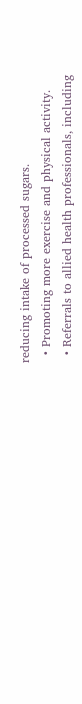reducing intake of processed sugars.
  • Promoting more exercise and physical activity.
  • Referrals to allied health professionals, including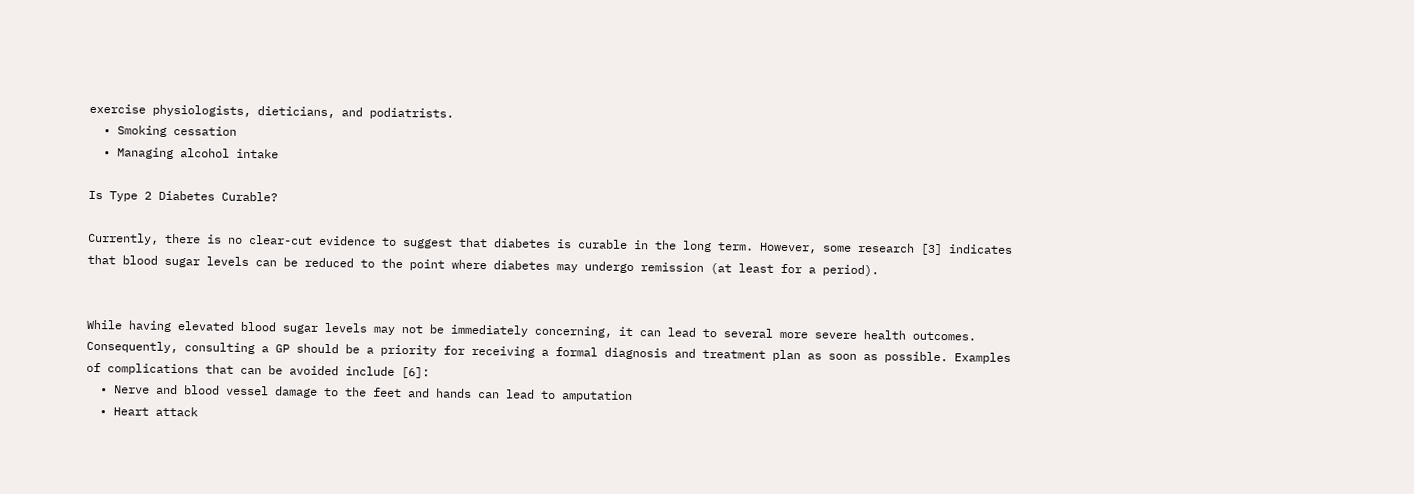exercise physiologists, dieticians, and podiatrists.
  • Smoking cessation
  • Managing alcohol intake

Is Type 2 Diabetes Curable?

Currently, there is no clear-cut evidence to suggest that diabetes is curable in the long term. However, some research [3] indicates that blood sugar levels can be reduced to the point where diabetes may undergo remission (at least for a period).


While having elevated blood sugar levels may not be immediately concerning, it can lead to several more severe health outcomes. Consequently, consulting a GP should be a priority for receiving a formal diagnosis and treatment plan as soon as possible. Examples of complications that can be avoided include [6]:
  • Nerve and blood vessel damage to the feet and hands can lead to amputation
  • Heart attack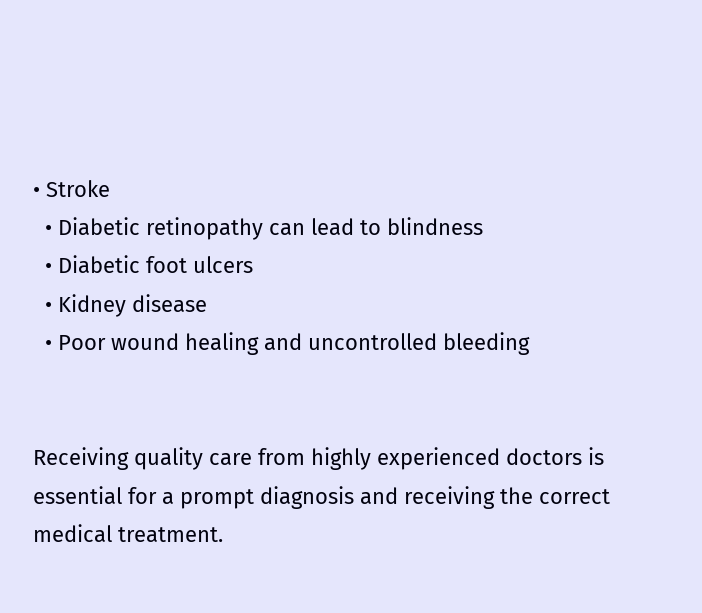• Stroke
  • Diabetic retinopathy can lead to blindness
  • Diabetic foot ulcers
  • Kidney disease
  • Poor wound healing and uncontrolled bleeding


Receiving quality care from highly experienced doctors is essential for a prompt diagnosis and receiving the correct medical treatment.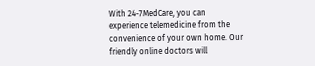With 24-7MedCare, you can experience telemedicine from the convenience of your own home. Our friendly online doctors will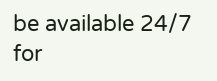be available 24/7 for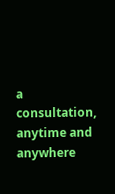a consultation, anytime and anywhere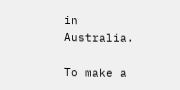in Australia.

To make a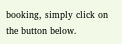booking, simply click on the button below.